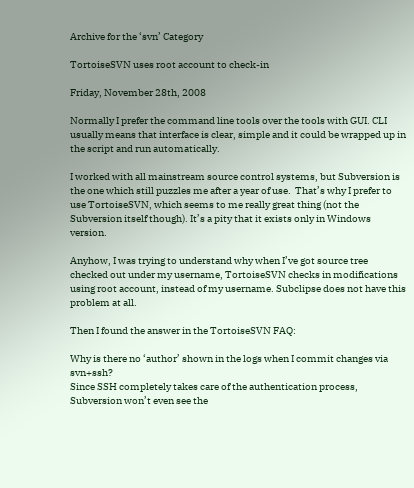Archive for the ‘svn’ Category

TortoiseSVN uses root account to check-in

Friday, November 28th, 2008

Normally I prefer the command line tools over the tools with GUI. CLI usually means that interface is clear, simple and it could be wrapped up in the script and run automatically.

I worked with all mainstream source control systems, but Subversion is the one which still puzzles me after a year of use.  That’s why I prefer to use TortoiseSVN, which seems to me really great thing (not the Subversion itself though). It’s a pity that it exists only in Windows version.

Anyhow, I was trying to understand why when I’ve got source tree checked out under my username, TortoiseSVN checks in modifications using root account, instead of my username. Subclipse does not have this problem at all.

Then I found the answer in the TortoiseSVN FAQ:

Why is there no ‘author’ shown in the logs when I commit changes via svn+ssh?
Since SSH completely takes care of the authentication process, Subversion won’t even see the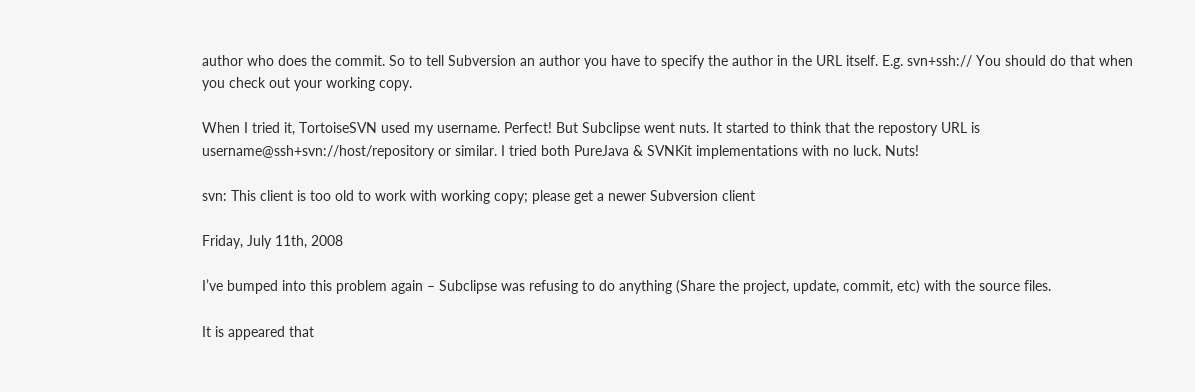author who does the commit. So to tell Subversion an author you have to specify the author in the URL itself. E.g. svn+ssh:// You should do that when you check out your working copy.

When I tried it, TortoiseSVN used my username. Perfect! But Subclipse went nuts. It started to think that the repostory URL is username@ssh+svn://host/repository or similar. I tried both PureJava & SVNKit implementations with no luck. Nuts!

svn: This client is too old to work with working copy; please get a newer Subversion client

Friday, July 11th, 2008

I’ve bumped into this problem again – Subclipse was refusing to do anything (Share the project, update, commit, etc) with the source files.

It is appeared that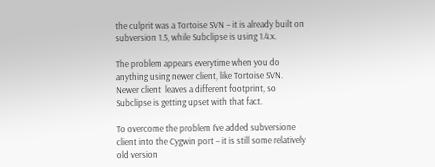the culprit was a Tortoise SVN – it is already built on subversion 1.5, while Subclipse is using 1.4.x.

The problem appears everytime when you do anything using newer client, like Tortoise SVN.  Newer client  leaves a different footprint, so Subclipse is getting upset with that fact.

To overcome the problem I’ve added subversione client into the Cygwin port – it is still some relatively old version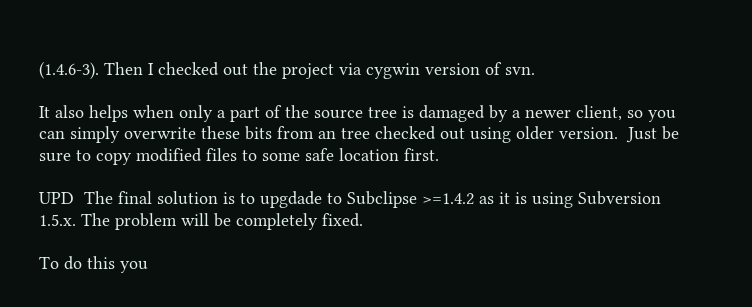(1.4.6-3). Then I checked out the project via cygwin version of svn.

It also helps when only a part of the source tree is damaged by a newer client, so you can simply overwrite these bits from an tree checked out using older version.  Just be sure to copy modified files to some safe location first.

UPD  The final solution is to upgdade to Subclipse >=1.4.2 as it is using Subversion 1.5.x. The problem will be completely fixed.

To do this you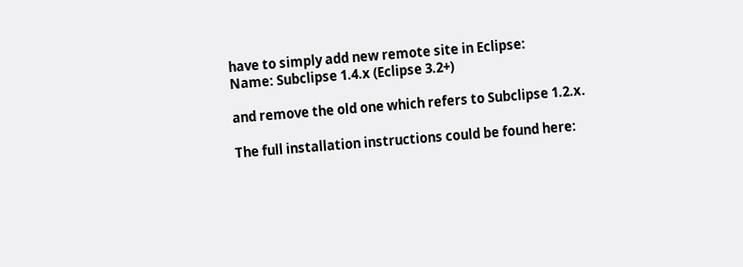have to simply add new remote site in Eclipse:
Name: Subclipse 1.4.x (Eclipse 3.2+)

and remove the old one which refers to Subclipse 1.2.x.

The full installation instructions could be found here: